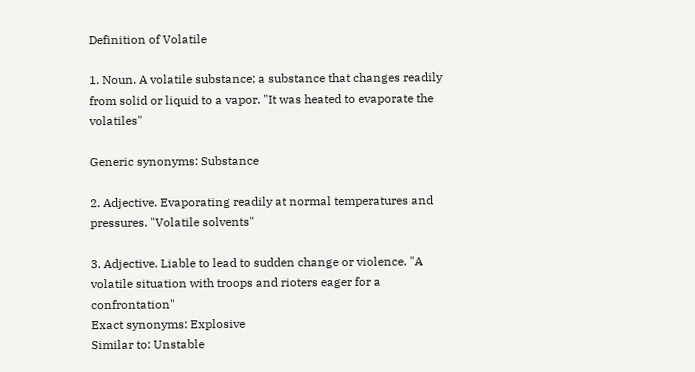Definition of Volatile

1. Noun. A volatile substance; a substance that changes readily from solid or liquid to a vapor. "It was heated to evaporate the volatiles"

Generic synonyms: Substance

2. Adjective. Evaporating readily at normal temperatures and pressures. "Volatile solvents"

3. Adjective. Liable to lead to sudden change or violence. "A volatile situation with troops and rioters eager for a confrontation"
Exact synonyms: Explosive
Similar to: Unstable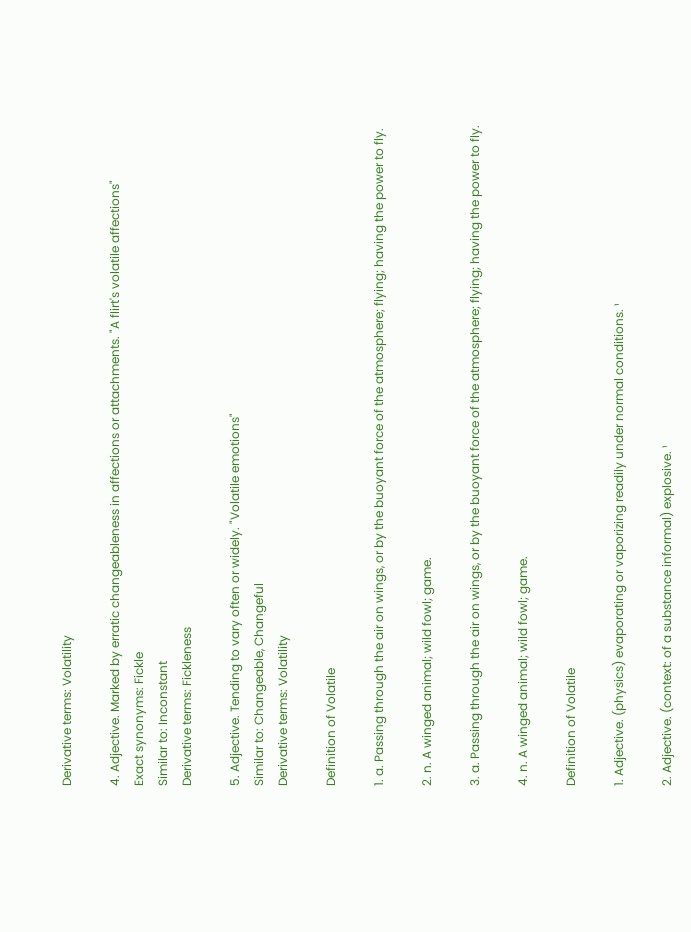Derivative terms: Volatility

4. Adjective. Marked by erratic changeableness in affections or attachments. "A flirt's volatile affections"
Exact synonyms: Fickle
Similar to: Inconstant
Derivative terms: Fickleness

5. Adjective. Tending to vary often or widely. "Volatile emotions"
Similar to: Changeable, Changeful
Derivative terms: Volatility

Definition of Volatile

1. a. Passing through the air on wings, or by the buoyant force of the atmosphere; flying; having the power to fly.

2. n. A winged animal; wild fowl; game.

3. a. Passing through the air on wings, or by the buoyant force of the atmosphere; flying; having the power to fly.

4. n. A winged animal; wild fowl; game.

Definition of Volatile

1. Adjective. (physics) evaporating or vaporizing readily under normal conditions. ¹

2. Adjective. (context: of a substance informal) explosive. ¹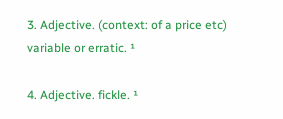3. Adjective. (context: of a price etc) variable or erratic. ¹

4. Adjective. fickle. ¹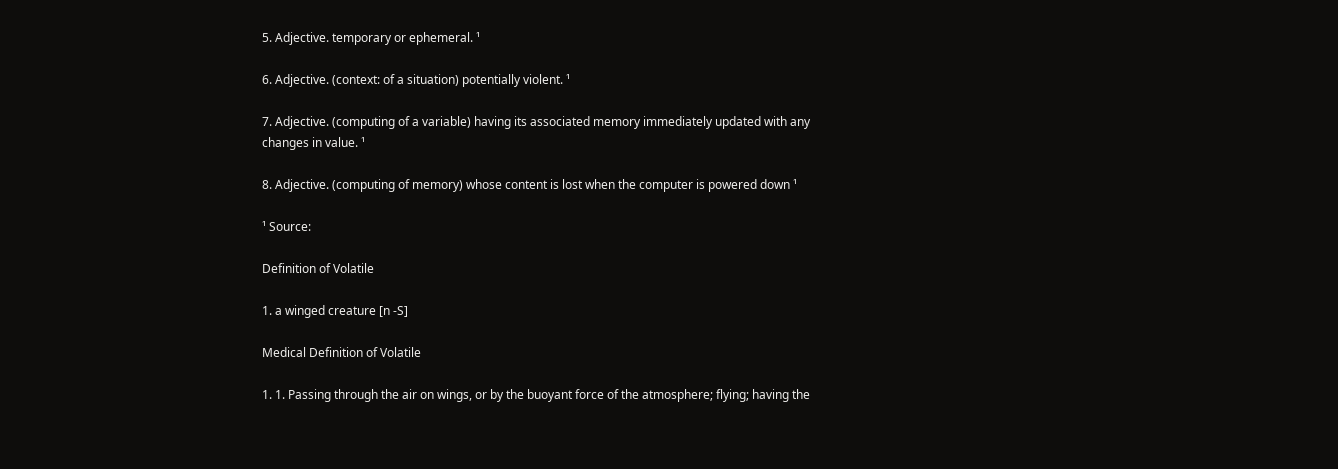5. Adjective. temporary or ephemeral. ¹

6. Adjective. (context: of a situation) potentially violent. ¹

7. Adjective. (computing of a variable) having its associated memory immediately updated with any changes in value. ¹

8. Adjective. (computing of memory) whose content is lost when the computer is powered down ¹

¹ Source:

Definition of Volatile

1. a winged creature [n -S]

Medical Definition of Volatile

1. 1. Passing through the air on wings, or by the buoyant force of the atmosphere; flying; having the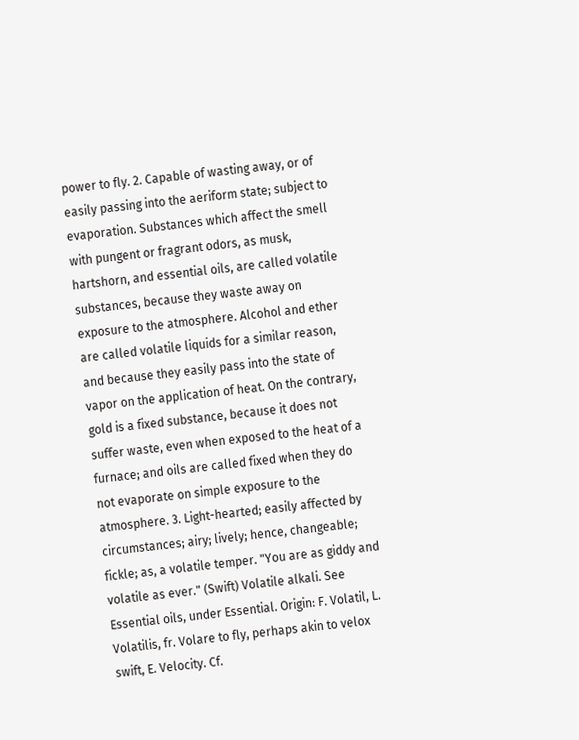power to fly. 2. Capable of wasting away, or of easily passing into the aeriform state; subject to evaporation. Substances which affect the smell with pungent or fragrant odors, as musk, hartshorn, and essential oils, are called volatile substances, because they waste away on exposure to the atmosphere. Alcohol and ether are called volatile liquids for a similar reason, and because they easily pass into the state of vapor on the application of heat. On the contrary, gold is a fixed substance, because it does not suffer waste, even when exposed to the heat of a furnace; and oils are called fixed when they do not evaporate on simple exposure to the atmosphere. 3. Light-hearted; easily affected by circumstances; airy; lively; hence, changeable; fickle; as, a volatile temper. "You are as giddy and volatile as ever." (Swift) Volatile alkali. See Essential oils, under Essential. Origin: F. Volatil, L. Volatilis, fr. Volare to fly, perhaps akin to velox swift, E. Velocity. Cf.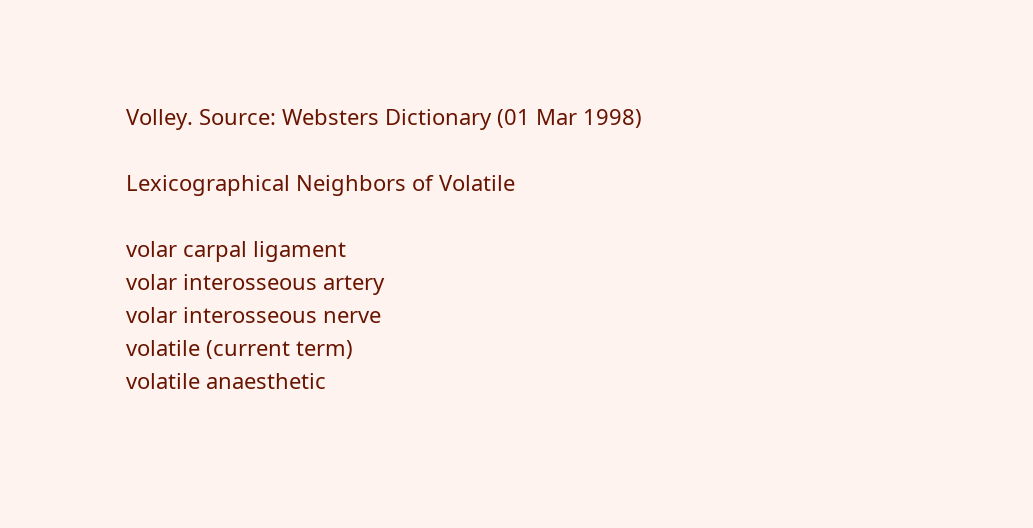Volley. Source: Websters Dictionary (01 Mar 1998)

Lexicographical Neighbors of Volatile

volar carpal ligament
volar interosseous artery
volar interosseous nerve
volatile (current term)
volatile anaesthetic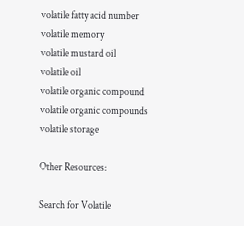volatile fatty acid number
volatile memory
volatile mustard oil
volatile oil
volatile organic compound
volatile organic compounds
volatile storage

Other Resources:

Search for Volatile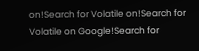on!Search for Volatile on!Search for Volatile on Google!Search for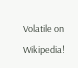Volatile on Wikipedia!